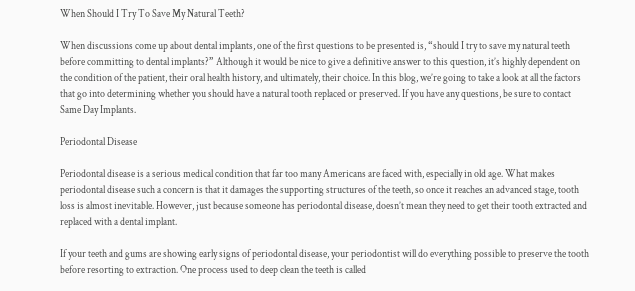When Should I Try To Save My Natural Teeth?

When discussions come up about dental implants, one of the first questions to be presented is, “should I try to save my natural teeth before committing to dental implants?” Although it would be nice to give a definitive answer to this question, it’s highly dependent on the condition of the patient, their oral health history, and ultimately, their choice. In this blog, we’re going to take a look at all the factors that go into determining whether you should have a natural tooth replaced or preserved. If you have any questions, be sure to contact Same Day Implants.

Periodontal Disease

Periodontal disease is a serious medical condition that far too many Americans are faced with, especially in old age. What makes periodontal disease such a concern is that it damages the supporting structures of the teeth, so once it reaches an advanced stage, tooth loss is almost inevitable. However, just because someone has periodontal disease, doesn’t mean they need to get their tooth extracted and replaced with a dental implant.

If your teeth and gums are showing early signs of periodontal disease, your periodontist will do everything possible to preserve the tooth before resorting to extraction. One process used to deep clean the teeth is called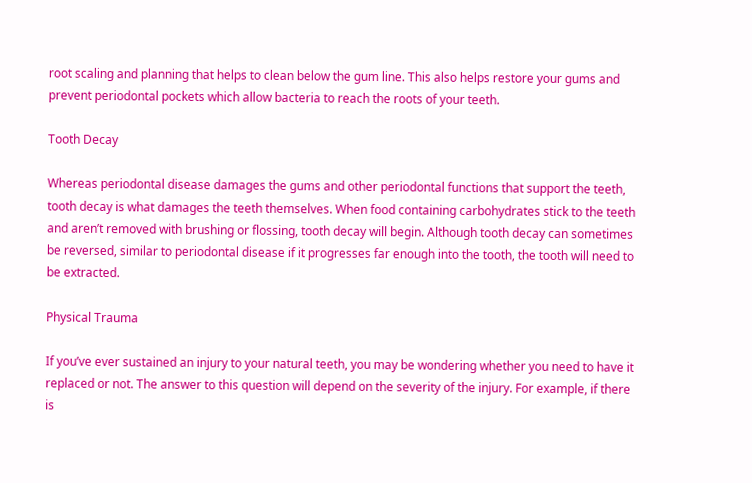root scaling and planning that helps to clean below the gum line. This also helps restore your gums and prevent periodontal pockets which allow bacteria to reach the roots of your teeth.

Tooth Decay

Whereas periodontal disease damages the gums and other periodontal functions that support the teeth, tooth decay is what damages the teeth themselves. When food containing carbohydrates stick to the teeth and aren’t removed with brushing or flossing, tooth decay will begin. Although tooth decay can sometimes be reversed, similar to periodontal disease if it progresses far enough into the tooth, the tooth will need to be extracted.

Physical Trauma

If you’ve ever sustained an injury to your natural teeth, you may be wondering whether you need to have it replaced or not. The answer to this question will depend on the severity of the injury. For example, if there is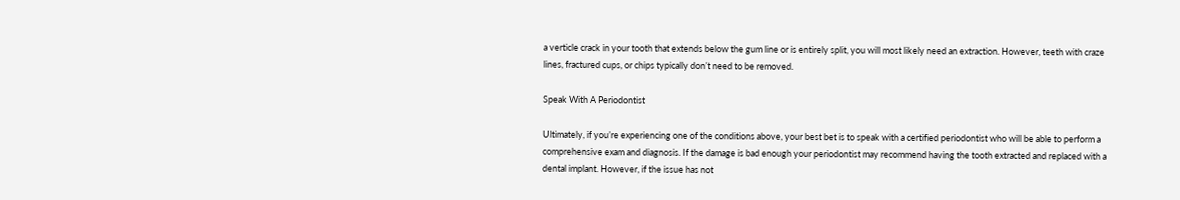a verticle crack in your tooth that extends below the gum line or is entirely split, you will most likely need an extraction. However, teeth with craze lines, fractured cups, or chips typically don’t need to be removed.

Speak With A Periodontist

Ultimately, if you’re experiencing one of the conditions above, your best bet is to speak with a certified periodontist who will be able to perform a comprehensive exam and diagnosis. If the damage is bad enough your periodontist may recommend having the tooth extracted and replaced with a dental implant. However, if the issue has not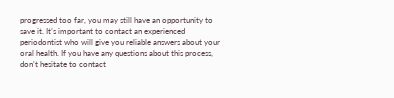progressed too far, you may still have an opportunity to save it. It’s important to contact an experienced periodontist who will give you reliable answers about your oral health. If you have any questions about this process, don’t hesitate to contact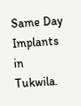Same Day Implants in Tukwila.